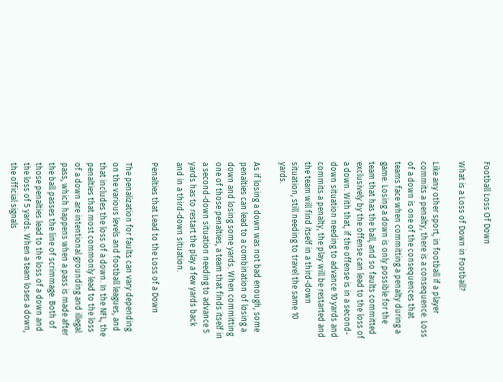Football Loss Of Down

What is a Loss of Down in Football?

Like any other sport, in football if a player commits a penalty, there is a consequence. Loss of a down is one of the consequences that teams face when committing a penalty during a game. Losing a down is only possible for the team that has the ball, and so faults committed exclusively by the offense can lead to the loss of a down. With that, if the offense is in a second-down situation needing to advance 10 yards and commits a penalty, the play will be restarted and the team will find itself in a third-down situation, still needing to travel the same 10 yards.

As if losing a down was not bad enough, some penalties can lead to a combination of losing a down and losing some yards. When committing one of those penalties, a team that finds itself in a second-down situation needing to advance 5 yards has to restart the play a few yards back and in a third-down situation.

Penalties that Lead to the Loss of a Down

The penalization for faults can vary depending on the various levels and football leagues, and that includes the loss of a down. In the NFL, the penalties that most commonly lead to the loss of a down are intentional grounding and illegal pass, which happens when a pass is made after the ball passes the line of scrimmage. Both of those penalties lead to the loss of a down and the loss of 5 yards. When a team loses a down, the official signals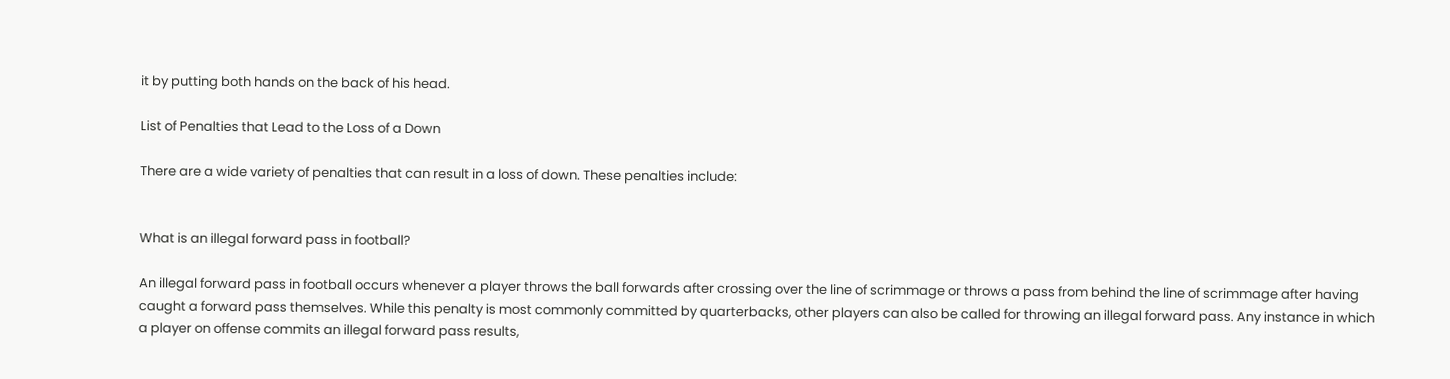it by putting both hands on the back of his head.

List of Penalties that Lead to the Loss of a Down

There are a wide variety of penalties that can result in a loss of down. These penalties include:


What is an illegal forward pass in football?

An illegal forward pass in football occurs whenever a player throws the ball forwards after crossing over the line of scrimmage or throws a pass from behind the line of scrimmage after having caught a forward pass themselves. While this penalty is most commonly committed by quarterbacks, other players can also be called for throwing an illegal forward pass. Any instance in which a player on offense commits an illegal forward pass results,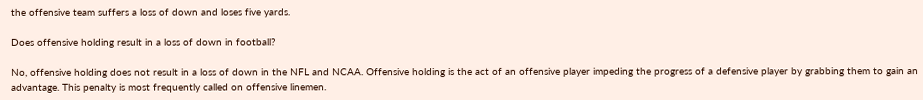the offensive team suffers a loss of down and loses five yards.

Does offensive holding result in a loss of down in football?

No, offensive holding does not result in a loss of down in the NFL and NCAA. Offensive holding is the act of an offensive player impeding the progress of a defensive player by grabbing them to gain an advantage. This penalty is most frequently called on offensive linemen.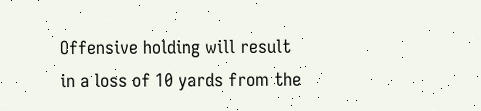Offensive holding will result in a loss of 10 yards from the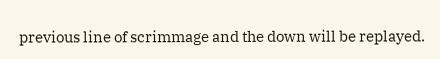previous line of scrimmage and the down will be replayed.